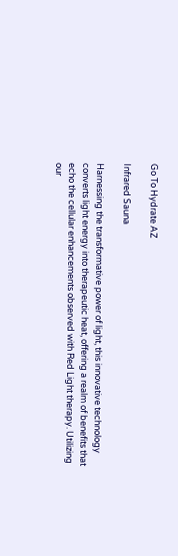Go To Hydrate AZ

Infrared Sauna

Harnessing the transformative power of light, this innovative technology converts light energy into therapeutic heat, offering a realm of benefits that echo the cellular enhancements observed with Red Light therapy. Utilizing our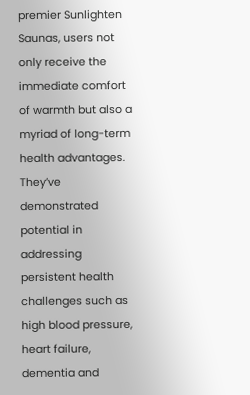premier Sunlighten Saunas, users not only receive the immediate comfort of warmth but also a myriad of long-term health advantages. They’ve demonstrated potential in addressing persistent health challenges such as high blood pressure, heart failure, dementia and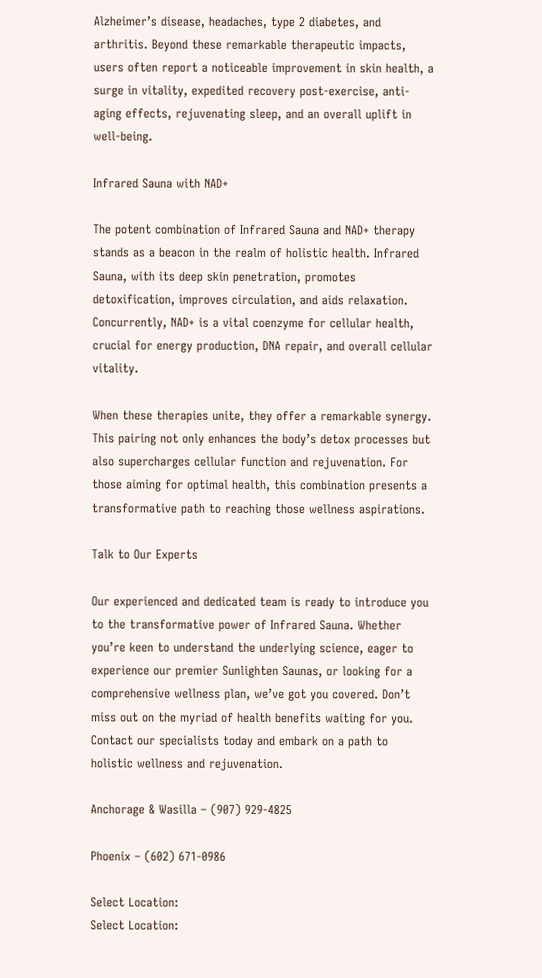Alzheimer’s disease, headaches, type 2 diabetes, and arthritis. Beyond these remarkable therapeutic impacts, users often report a noticeable improvement in skin health, a surge in vitality, expedited recovery post-exercise, anti-aging effects, rejuvenating sleep, and an overall uplift in well-being.

Infrared Sauna with NAD+

The potent combination of Infrared Sauna and NAD+ therapy stands as a beacon in the realm of holistic health. Infrared Sauna, with its deep skin penetration, promotes detoxification, improves circulation, and aids relaxation. Concurrently, NAD+ is a vital coenzyme for cellular health, crucial for energy production, DNA repair, and overall cellular vitality.

When these therapies unite, they offer a remarkable synergy. This pairing not only enhances the body’s detox processes but also supercharges cellular function and rejuvenation. For those aiming for optimal health, this combination presents a transformative path to reaching those wellness aspirations.

Talk to Our Experts

Our experienced and dedicated team is ready to introduce you to the transformative power of Infrared Sauna. Whether you’re keen to understand the underlying science, eager to experience our premier Sunlighten Saunas, or looking for a comprehensive wellness plan, we’ve got you covered. Don’t miss out on the myriad of health benefits waiting for you. Contact our specialists today and embark on a path to holistic wellness and rejuvenation.

Anchorage & Wasilla – (907) 929-4825

Phoenix – (602) 671-0986

Select Location:
Select Location: